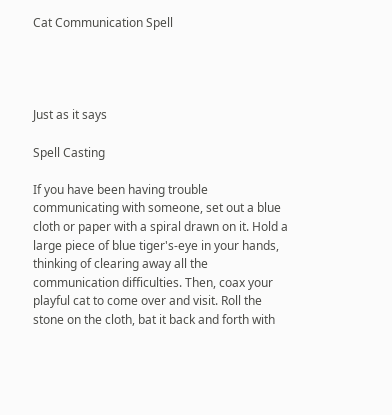Cat Communication Spell




Just as it says

Spell Casting

If you have been having trouble communicating with someone, set out a blue cloth or paper with a spiral drawn on it. Hold a large piece of blue tiger's-eye in your hands, thinking of clearing away all the communication difficulties. Then, coax your playful cat to come over and visit. Roll the stone on the cloth, bat it back and forth with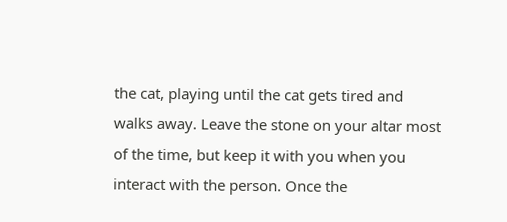the cat, playing until the cat gets tired and walks away. Leave the stone on your altar most of the time, but keep it with you when you interact with the person. Once the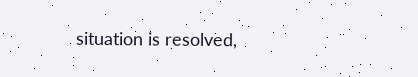situation is resolved,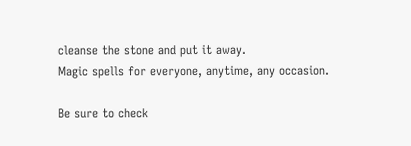cleanse the stone and put it away.
Magic spells for everyone, anytime, any occasion.

Be sure to check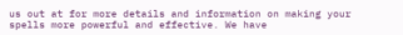us out at for more details and information on making your spells more powerful and effective. We have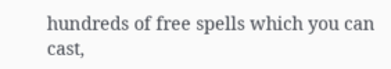hundreds of free spells which you can cast,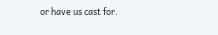or have us cast for.